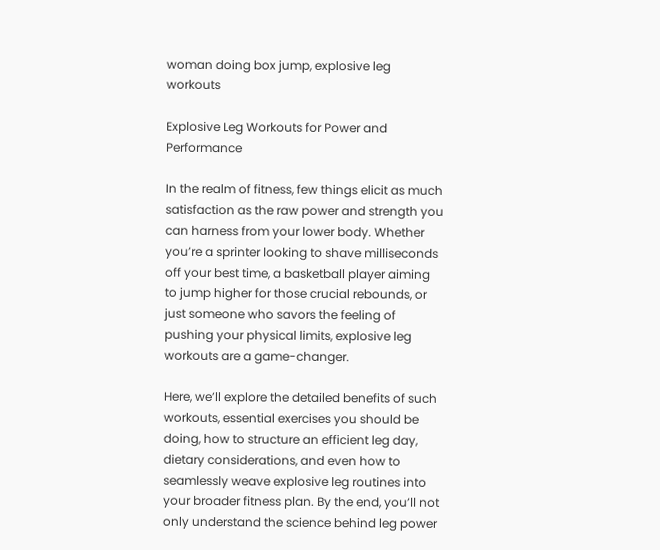woman doing box jump, explosive leg workouts

Explosive Leg Workouts for Power and Performance

In the realm of fitness, few things elicit as much satisfaction as the raw power and strength you can harness from your lower body. Whether you’re a sprinter looking to shave milliseconds off your best time, a basketball player aiming to jump higher for those crucial rebounds, or just someone who savors the feeling of pushing your physical limits, explosive leg workouts are a game-changer.

Here, we’ll explore the detailed benefits of such workouts, essential exercises you should be doing, how to structure an efficient leg day, dietary considerations, and even how to seamlessly weave explosive leg routines into your broader fitness plan. By the end, you’ll not only understand the science behind leg power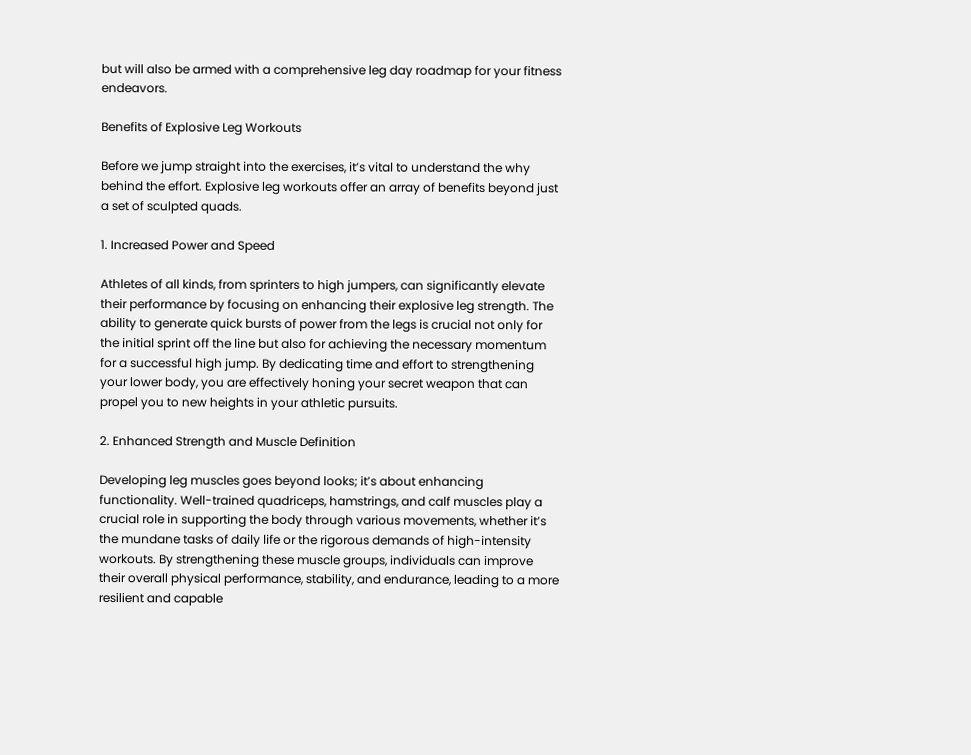but will also be armed with a comprehensive leg day roadmap for your fitness endeavors.

Benefits of Explosive Leg Workouts

Before we jump straight into the exercises, it’s vital to understand the why behind the effort. Explosive leg workouts offer an array of benefits beyond just a set of sculpted quads.

1. Increased Power and Speed

Athletes of all kinds, from sprinters to high jumpers, can significantly elevate their performance by focusing on enhancing their explosive leg strength. The ability to generate quick bursts of power from the legs is crucial not only for the initial sprint off the line but also for achieving the necessary momentum for a successful high jump. By dedicating time and effort to strengthening your lower body, you are effectively honing your secret weapon that can propel you to new heights in your athletic pursuits.

2. Enhanced Strength and Muscle Definition

Developing leg muscles goes beyond looks; it’s about enhancing functionality. Well-trained quadriceps, hamstrings, and calf muscles play a crucial role in supporting the body through various movements, whether it’s the mundane tasks of daily life or the rigorous demands of high-intensity workouts. By strengthening these muscle groups, individuals can improve their overall physical performance, stability, and endurance, leading to a more resilient and capable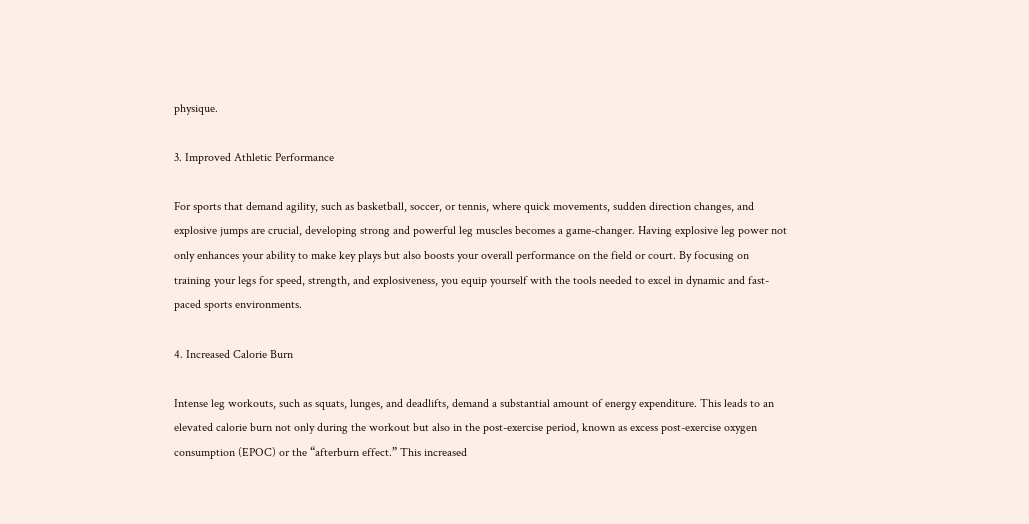physique.

3. Improved Athletic Performance

For sports that demand agility, such as basketball, soccer, or tennis, where quick movements, sudden direction changes, and explosive jumps are crucial, developing strong and powerful leg muscles becomes a game-changer. Having explosive leg power not only enhances your ability to make key plays but also boosts your overall performance on the field or court. By focusing on training your legs for speed, strength, and explosiveness, you equip yourself with the tools needed to excel in dynamic and fast-paced sports environments.

4. Increased Calorie Burn

Intense leg workouts, such as squats, lunges, and deadlifts, demand a substantial amount of energy expenditure. This leads to an elevated calorie burn not only during the workout but also in the post-exercise period, known as excess post-exercise oxygen consumption (EPOC) or the “afterburn effect.” This increased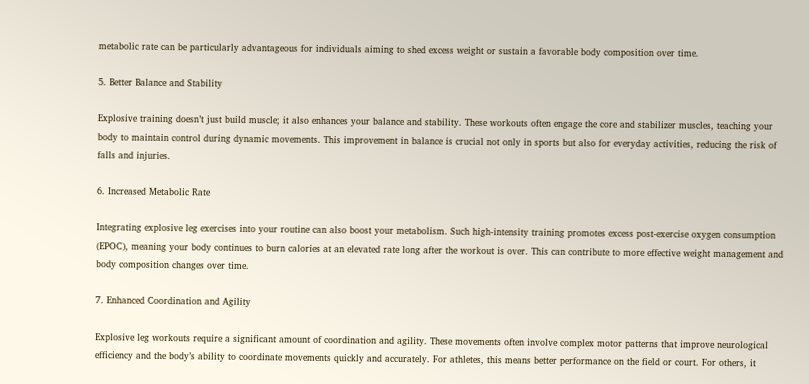metabolic rate can be particularly advantageous for individuals aiming to shed excess weight or sustain a favorable body composition over time.

5. Better Balance and Stability

Explosive training doesn’t just build muscle; it also enhances your balance and stability. These workouts often engage the core and stabilizer muscles, teaching your body to maintain control during dynamic movements. This improvement in balance is crucial not only in sports but also for everyday activities, reducing the risk of falls and injuries.

6. Increased Metabolic Rate

Integrating explosive leg exercises into your routine can also boost your metabolism. Such high-intensity training promotes excess post-exercise oxygen consumption (EPOC), meaning your body continues to burn calories at an elevated rate long after the workout is over. This can contribute to more effective weight management and body composition changes over time.

7. Enhanced Coordination and Agility

Explosive leg workouts require a significant amount of coordination and agility. These movements often involve complex motor patterns that improve neurological efficiency and the body’s ability to coordinate movements quickly and accurately. For athletes, this means better performance on the field or court. For others, it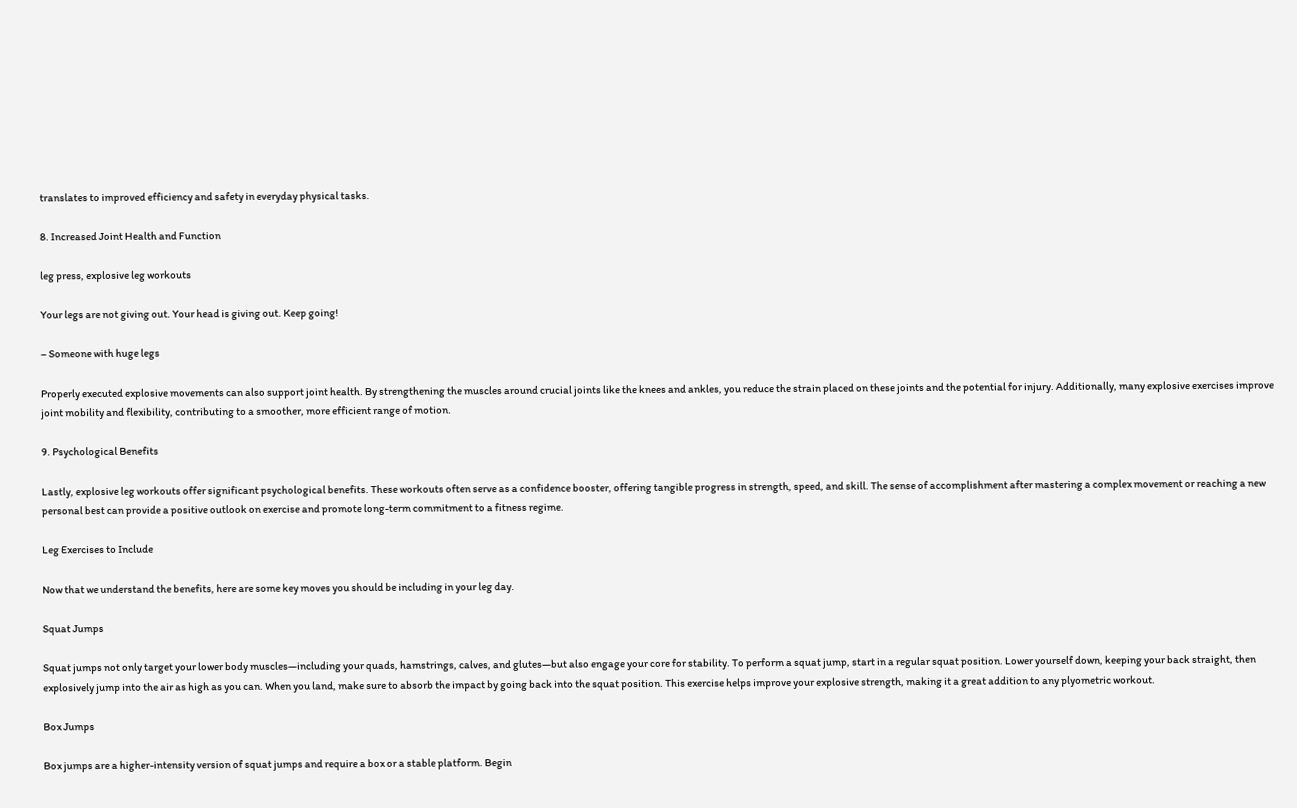translates to improved efficiency and safety in everyday physical tasks.

8. Increased Joint Health and Function

leg press, explosive leg workouts

Your legs are not giving out. Your head is giving out. Keep going!

– Someone with huge legs

Properly executed explosive movements can also support joint health. By strengthening the muscles around crucial joints like the knees and ankles, you reduce the strain placed on these joints and the potential for injury. Additionally, many explosive exercises improve joint mobility and flexibility, contributing to a smoother, more efficient range of motion.

9. Psychological Benefits

Lastly, explosive leg workouts offer significant psychological benefits. These workouts often serve as a confidence booster, offering tangible progress in strength, speed, and skill. The sense of accomplishment after mastering a complex movement or reaching a new personal best can provide a positive outlook on exercise and promote long-term commitment to a fitness regime.

Leg Exercises to Include

Now that we understand the benefits, here are some key moves you should be including in your leg day.

Squat Jumps

Squat jumps not only target your lower body muscles—including your quads, hamstrings, calves, and glutes—but also engage your core for stability. To perform a squat jump, start in a regular squat position. Lower yourself down, keeping your back straight, then explosively jump into the air as high as you can. When you land, make sure to absorb the impact by going back into the squat position. This exercise helps improve your explosive strength, making it a great addition to any plyometric workout.

Box Jumps

Box jumps are a higher-intensity version of squat jumps and require a box or a stable platform. Begin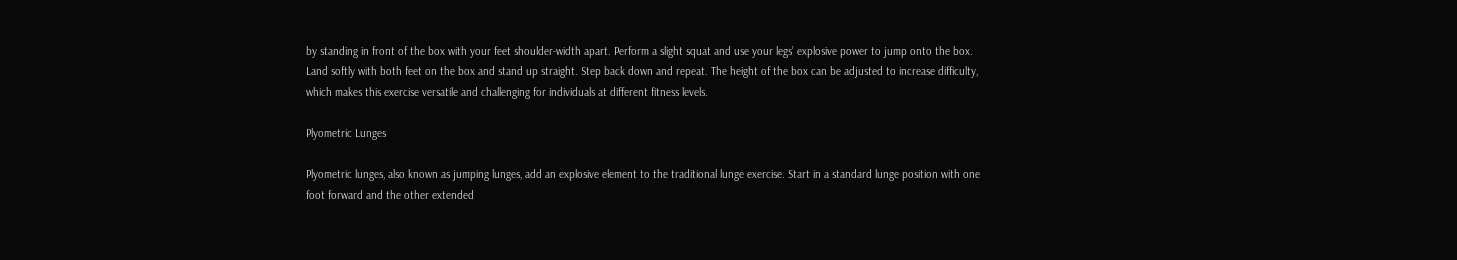by standing in front of the box with your feet shoulder-width apart. Perform a slight squat and use your legs’ explosive power to jump onto the box. Land softly with both feet on the box and stand up straight. Step back down and repeat. The height of the box can be adjusted to increase difficulty, which makes this exercise versatile and challenging for individuals at different fitness levels.

Plyometric Lunges

Plyometric lunges, also known as jumping lunges, add an explosive element to the traditional lunge exercise. Start in a standard lunge position with one foot forward and the other extended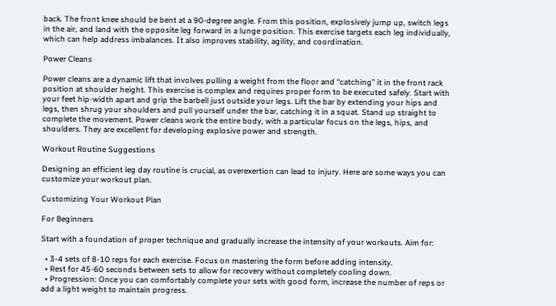back. The front knee should be bent at a 90-degree angle. From this position, explosively jump up, switch legs in the air, and land with the opposite leg forward in a lunge position. This exercise targets each leg individually, which can help address imbalances. It also improves stability, agility, and coordination.

Power Cleans

Power cleans are a dynamic lift that involves pulling a weight from the floor and “catching” it in the front rack position at shoulder height. This exercise is complex and requires proper form to be executed safely. Start with your feet hip-width apart and grip the barbell just outside your legs. Lift the bar by extending your hips and legs, then shrug your shoulders and pull yourself under the bar, catching it in a squat. Stand up straight to complete the movement. Power cleans work the entire body, with a particular focus on the legs, hips, and shoulders. They are excellent for developing explosive power and strength.

Workout Routine Suggestions

Designing an efficient leg day routine is crucial, as overexertion can lead to injury. Here are some ways you can customize your workout plan.

Customizing Your Workout Plan

For Beginners

Start with a foundation of proper technique and gradually increase the intensity of your workouts. Aim for:

  • 3-4 sets of 8-10 reps for each exercise. Focus on mastering the form before adding intensity.
  • Rest for 45-60 seconds between sets to allow for recovery without completely cooling down.
  • Progression: Once you can comfortably complete your sets with good form, increase the number of reps or add a light weight to maintain progress.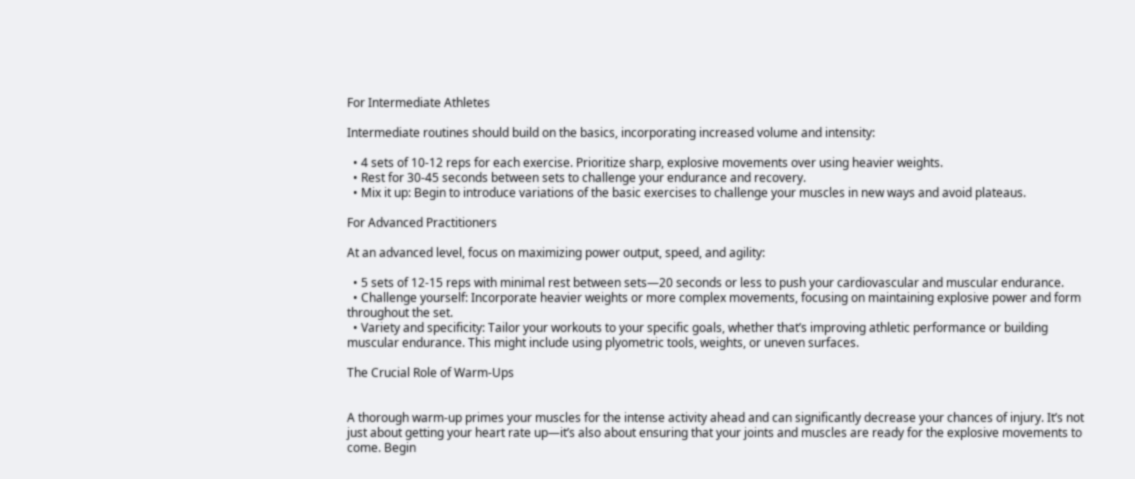For Intermediate Athletes

Intermediate routines should build on the basics, incorporating increased volume and intensity:

  • 4 sets of 10-12 reps for each exercise. Prioritize sharp, explosive movements over using heavier weights.
  • Rest for 30-45 seconds between sets to challenge your endurance and recovery.
  • Mix it up: Begin to introduce variations of the basic exercises to challenge your muscles in new ways and avoid plateaus.

For Advanced Practitioners

At an advanced level, focus on maximizing power output, speed, and agility:

  • 5 sets of 12-15 reps with minimal rest between sets—20 seconds or less to push your cardiovascular and muscular endurance.
  • Challenge yourself: Incorporate heavier weights or more complex movements, focusing on maintaining explosive power and form throughout the set.
  • Variety and specificity: Tailor your workouts to your specific goals, whether that’s improving athletic performance or building muscular endurance. This might include using plyometric tools, weights, or uneven surfaces.

The Crucial Role of Warm-Ups


A thorough warm-up primes your muscles for the intense activity ahead and can significantly decrease your chances of injury. It’s not just about getting your heart rate up—it’s also about ensuring that your joints and muscles are ready for the explosive movements to come. Begin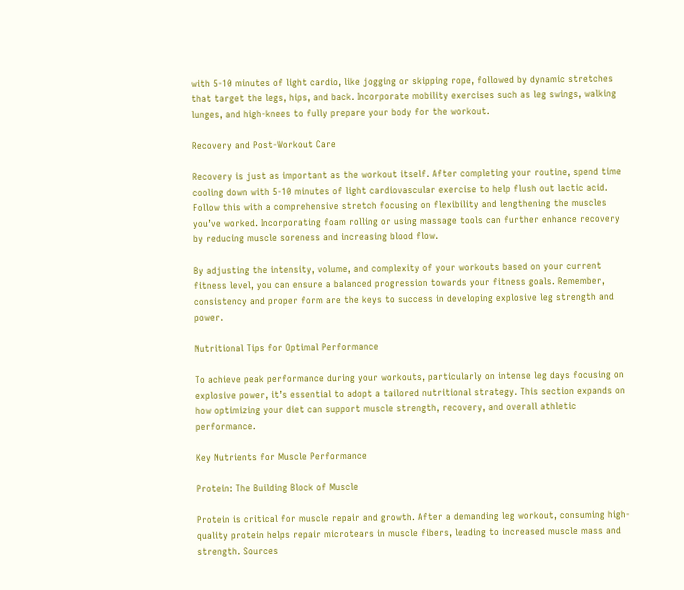with 5-10 minutes of light cardio, like jogging or skipping rope, followed by dynamic stretches that target the legs, hips, and back. Incorporate mobility exercises such as leg swings, walking lunges, and high-knees to fully prepare your body for the workout.

Recovery and Post-Workout Care

Recovery is just as important as the workout itself. After completing your routine, spend time cooling down with 5-10 minutes of light cardiovascular exercise to help flush out lactic acid. Follow this with a comprehensive stretch focusing on flexibility and lengthening the muscles you’ve worked. Incorporating foam rolling or using massage tools can further enhance recovery by reducing muscle soreness and increasing blood flow.

By adjusting the intensity, volume, and complexity of your workouts based on your current fitness level, you can ensure a balanced progression towards your fitness goals. Remember, consistency and proper form are the keys to success in developing explosive leg strength and power.

Nutritional Tips for Optimal Performance

To achieve peak performance during your workouts, particularly on intense leg days focusing on explosive power, it’s essential to adopt a tailored nutritional strategy. This section expands on how optimizing your diet can support muscle strength, recovery, and overall athletic performance.

Key Nutrients for Muscle Performance

Protein: The Building Block of Muscle

Protein is critical for muscle repair and growth. After a demanding leg workout, consuming high-quality protein helps repair microtears in muscle fibers, leading to increased muscle mass and strength. Sources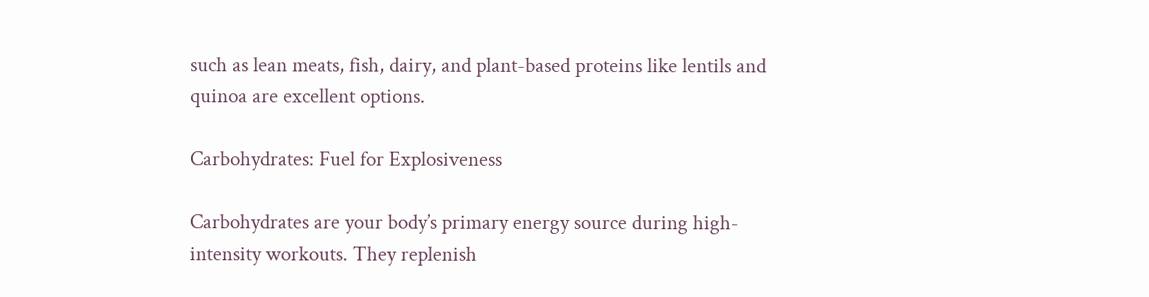such as lean meats, fish, dairy, and plant-based proteins like lentils and quinoa are excellent options.

Carbohydrates: Fuel for Explosiveness

Carbohydrates are your body’s primary energy source during high-intensity workouts. They replenish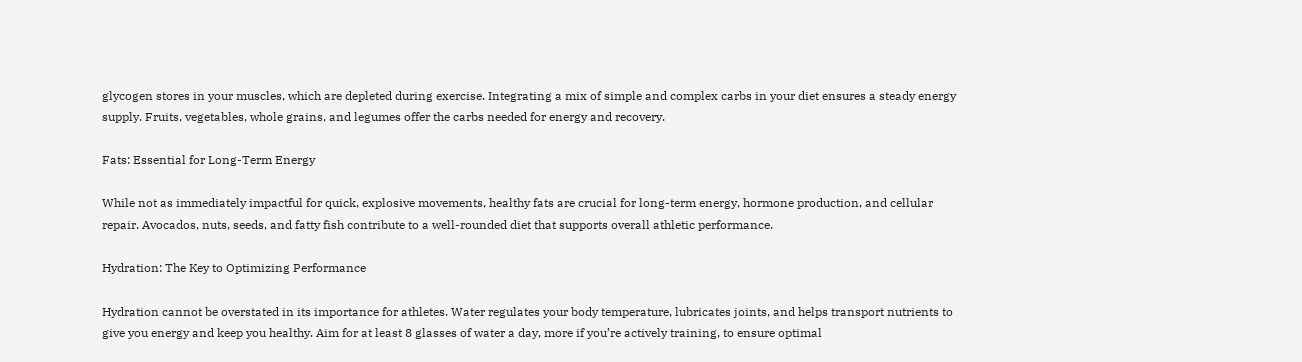glycogen stores in your muscles, which are depleted during exercise. Integrating a mix of simple and complex carbs in your diet ensures a steady energy supply. Fruits, vegetables, whole grains, and legumes offer the carbs needed for energy and recovery.

Fats: Essential for Long-Term Energy

While not as immediately impactful for quick, explosive movements, healthy fats are crucial for long-term energy, hormone production, and cellular repair. Avocados, nuts, seeds, and fatty fish contribute to a well-rounded diet that supports overall athletic performance.

Hydration: The Key to Optimizing Performance

Hydration cannot be overstated in its importance for athletes. Water regulates your body temperature, lubricates joints, and helps transport nutrients to give you energy and keep you healthy. Aim for at least 8 glasses of water a day, more if you’re actively training, to ensure optimal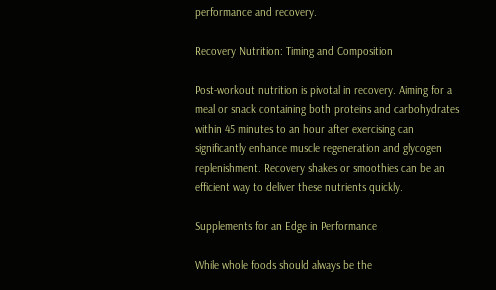performance and recovery.

Recovery Nutrition: Timing and Composition

Post-workout nutrition is pivotal in recovery. Aiming for a meal or snack containing both proteins and carbohydrates within 45 minutes to an hour after exercising can significantly enhance muscle regeneration and glycogen replenishment. Recovery shakes or smoothies can be an efficient way to deliver these nutrients quickly.

Supplements for an Edge in Performance

While whole foods should always be the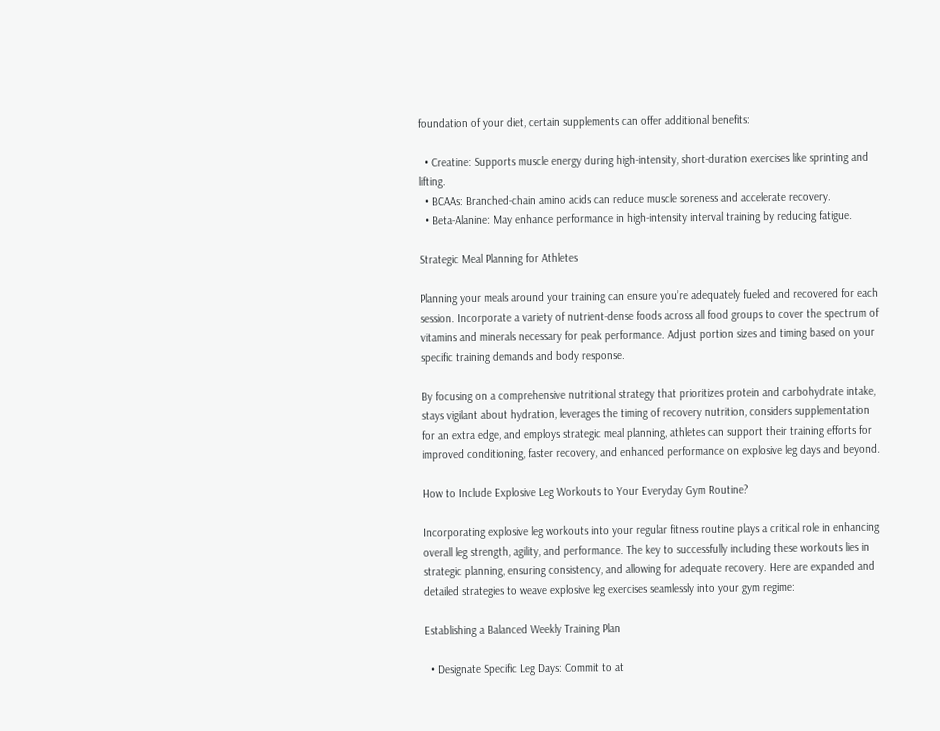foundation of your diet, certain supplements can offer additional benefits:

  • Creatine: Supports muscle energy during high-intensity, short-duration exercises like sprinting and lifting.
  • BCAAs: Branched-chain amino acids can reduce muscle soreness and accelerate recovery.
  • Beta-Alanine: May enhance performance in high-intensity interval training by reducing fatigue.

Strategic Meal Planning for Athletes

Planning your meals around your training can ensure you’re adequately fueled and recovered for each session. Incorporate a variety of nutrient-dense foods across all food groups to cover the spectrum of vitamins and minerals necessary for peak performance. Adjust portion sizes and timing based on your specific training demands and body response.

By focusing on a comprehensive nutritional strategy that prioritizes protein and carbohydrate intake, stays vigilant about hydration, leverages the timing of recovery nutrition, considers supplementation for an extra edge, and employs strategic meal planning, athletes can support their training efforts for improved conditioning, faster recovery, and enhanced performance on explosive leg days and beyond.

How to Include Explosive Leg Workouts to Your Everyday Gym Routine?

Incorporating explosive leg workouts into your regular fitness routine plays a critical role in enhancing overall leg strength, agility, and performance. The key to successfully including these workouts lies in strategic planning, ensuring consistency, and allowing for adequate recovery. Here are expanded and detailed strategies to weave explosive leg exercises seamlessly into your gym regime:

Establishing a Balanced Weekly Training Plan

  • Designate Specific Leg Days: Commit to at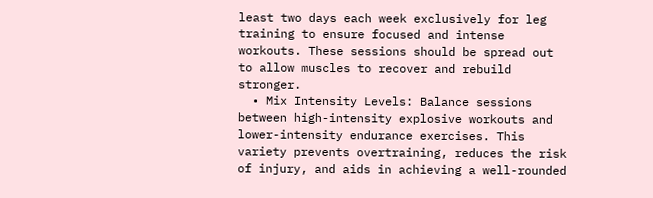least two days each week exclusively for leg training to ensure focused and intense workouts. These sessions should be spread out to allow muscles to recover and rebuild stronger.
  • Mix Intensity Levels: Balance sessions between high-intensity explosive workouts and lower-intensity endurance exercises. This variety prevents overtraining, reduces the risk of injury, and aids in achieving a well-rounded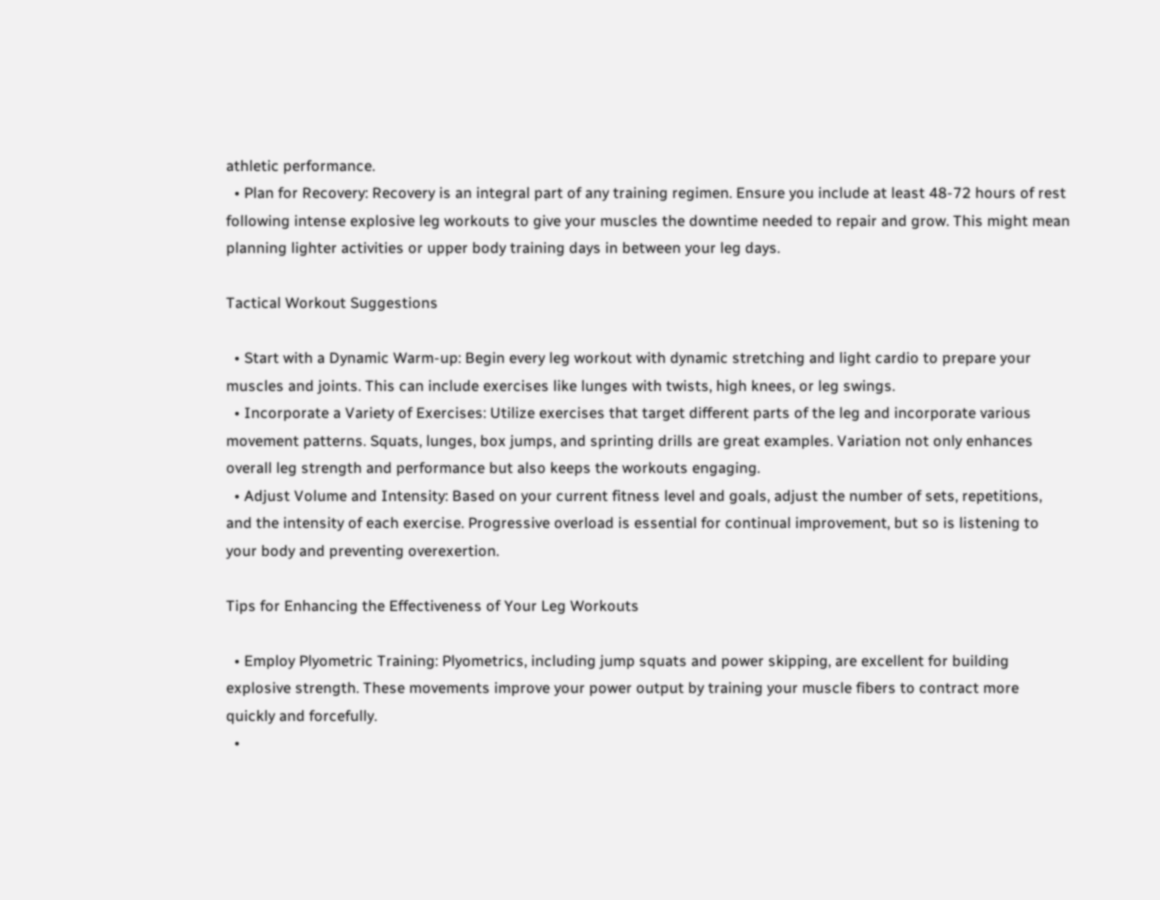athletic performance.
  • Plan for Recovery: Recovery is an integral part of any training regimen. Ensure you include at least 48-72 hours of rest following intense explosive leg workouts to give your muscles the downtime needed to repair and grow. This might mean planning lighter activities or upper body training days in between your leg days.

Tactical Workout Suggestions

  • Start with a Dynamic Warm-up: Begin every leg workout with dynamic stretching and light cardio to prepare your muscles and joints. This can include exercises like lunges with twists, high knees, or leg swings.
  • Incorporate a Variety of Exercises: Utilize exercises that target different parts of the leg and incorporate various movement patterns. Squats, lunges, box jumps, and sprinting drills are great examples. Variation not only enhances overall leg strength and performance but also keeps the workouts engaging.
  • Adjust Volume and Intensity: Based on your current fitness level and goals, adjust the number of sets, repetitions, and the intensity of each exercise. Progressive overload is essential for continual improvement, but so is listening to your body and preventing overexertion.

Tips for Enhancing the Effectiveness of Your Leg Workouts

  • Employ Plyometric Training: Plyometrics, including jump squats and power skipping, are excellent for building explosive strength. These movements improve your power output by training your muscle fibers to contract more quickly and forcefully.
  •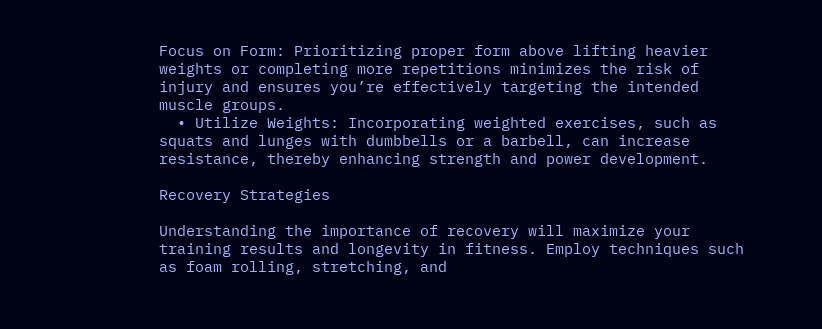Focus on Form: Prioritizing proper form above lifting heavier weights or completing more repetitions minimizes the risk of injury and ensures you’re effectively targeting the intended muscle groups.
  • Utilize Weights: Incorporating weighted exercises, such as squats and lunges with dumbbells or a barbell, can increase resistance, thereby enhancing strength and power development.

Recovery Strategies

Understanding the importance of recovery will maximize your training results and longevity in fitness. Employ techniques such as foam rolling, stretching, and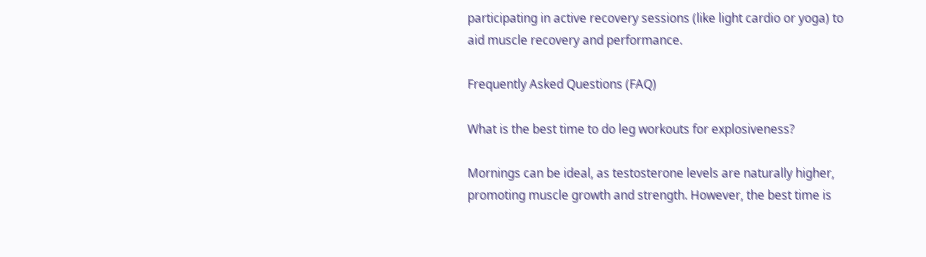participating in active recovery sessions (like light cardio or yoga) to aid muscle recovery and performance.

Frequently Asked Questions (FAQ)

What is the best time to do leg workouts for explosiveness?

Mornings can be ideal, as testosterone levels are naturally higher, promoting muscle growth and strength. However, the best time is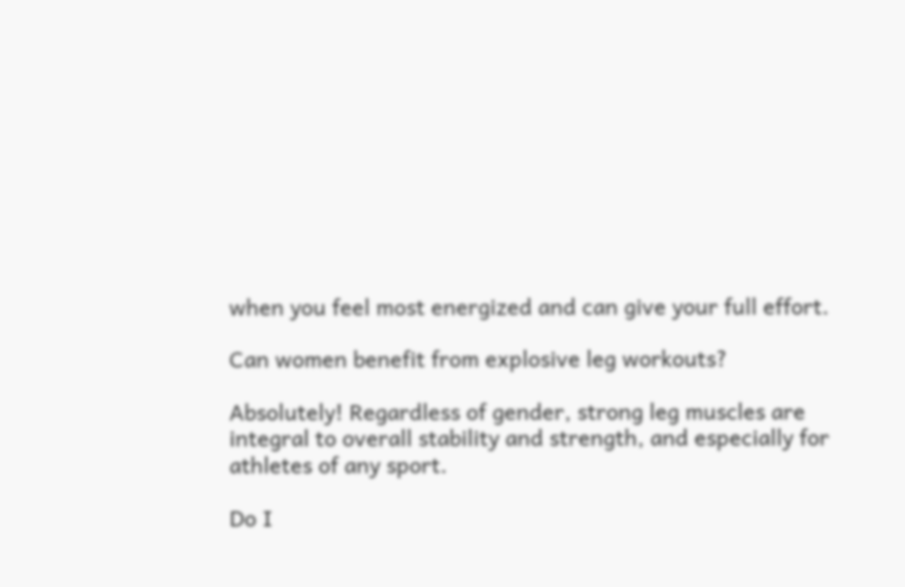when you feel most energized and can give your full effort.

Can women benefit from explosive leg workouts?

Absolutely! Regardless of gender, strong leg muscles are integral to overall stability and strength, and especially for athletes of any sport.

Do I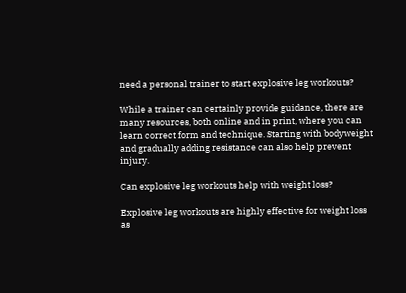need a personal trainer to start explosive leg workouts?

While a trainer can certainly provide guidance, there are many resources, both online and in print, where you can learn correct form and technique. Starting with bodyweight and gradually adding resistance can also help prevent injury.

Can explosive leg workouts help with weight loss?

Explosive leg workouts are highly effective for weight loss as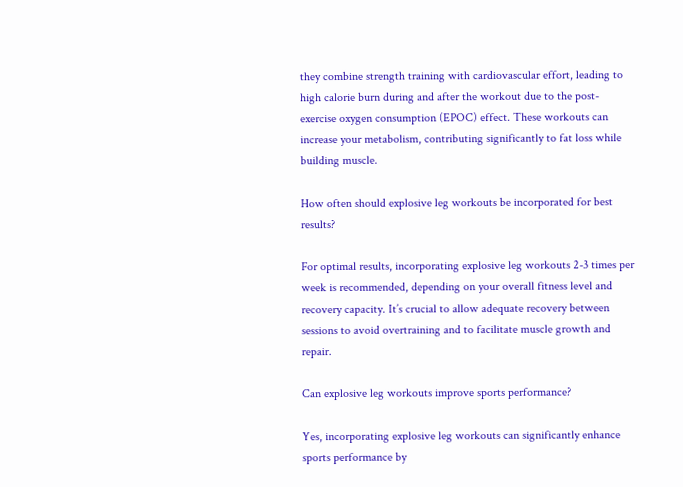they combine strength training with cardiovascular effort, leading to high calorie burn during and after the workout due to the post-exercise oxygen consumption (EPOC) effect. These workouts can increase your metabolism, contributing significantly to fat loss while building muscle.

How often should explosive leg workouts be incorporated for best results?

For optimal results, incorporating explosive leg workouts 2-3 times per week is recommended, depending on your overall fitness level and recovery capacity. It’s crucial to allow adequate recovery between sessions to avoid overtraining and to facilitate muscle growth and repair.

Can explosive leg workouts improve sports performance?

Yes, incorporating explosive leg workouts can significantly enhance sports performance by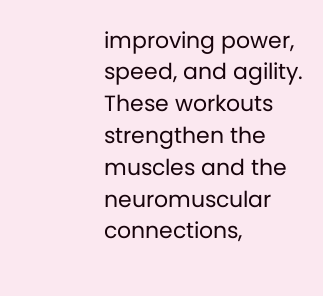improving power, speed, and agility. These workouts strengthen the muscles and the neuromuscular connections,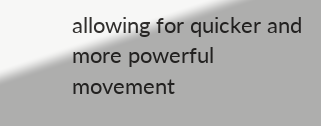allowing for quicker and more powerful movement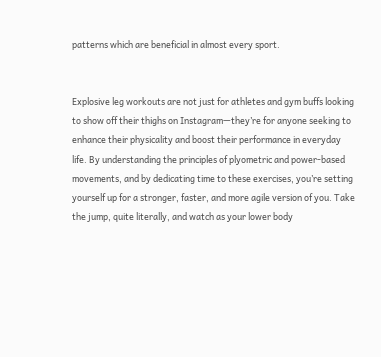patterns which are beneficial in almost every sport.


Explosive leg workouts are not just for athletes and gym buffs looking to show off their thighs on Instagram—they’re for anyone seeking to enhance their physicality and boost their performance in everyday life. By understanding the principles of plyometric and power-based movements, and by dedicating time to these exercises, you’re setting yourself up for a stronger, faster, and more agile version of you. Take the jump, quite literally, and watch as your lower body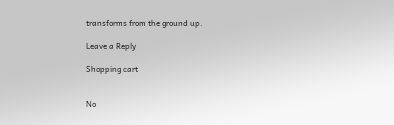transforms from the ground up.

Leave a Reply

Shopping cart


No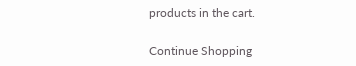products in the cart.

Continue Shopping